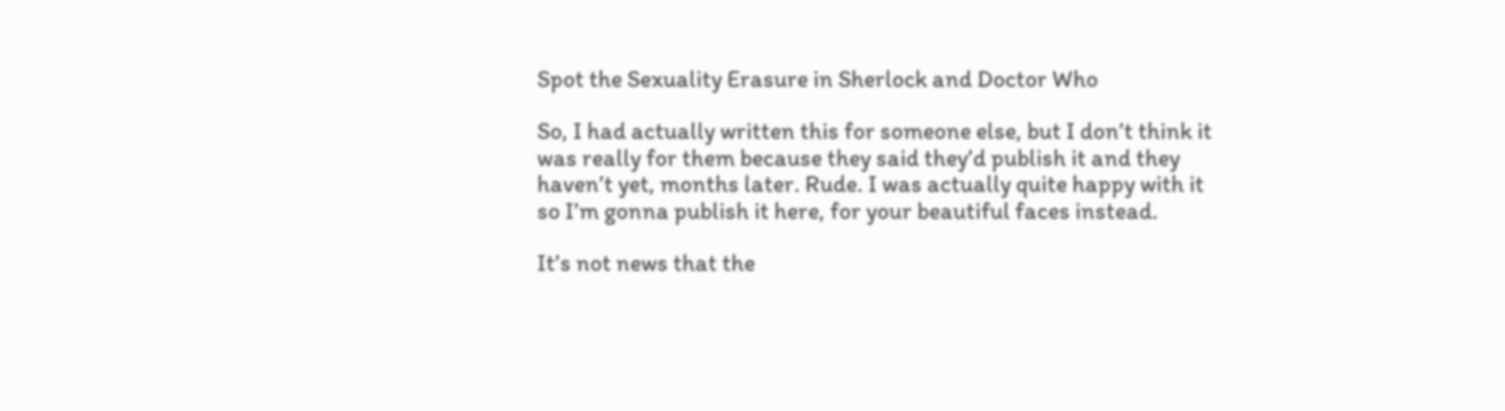Spot the Sexuality Erasure in Sherlock and Doctor Who

So, I had actually written this for someone else, but I don’t think it was really for them because they said they’d publish it and they haven’t yet, months later. Rude. I was actually quite happy with it so I’m gonna publish it here, for your beautiful faces instead.

It’s not news that the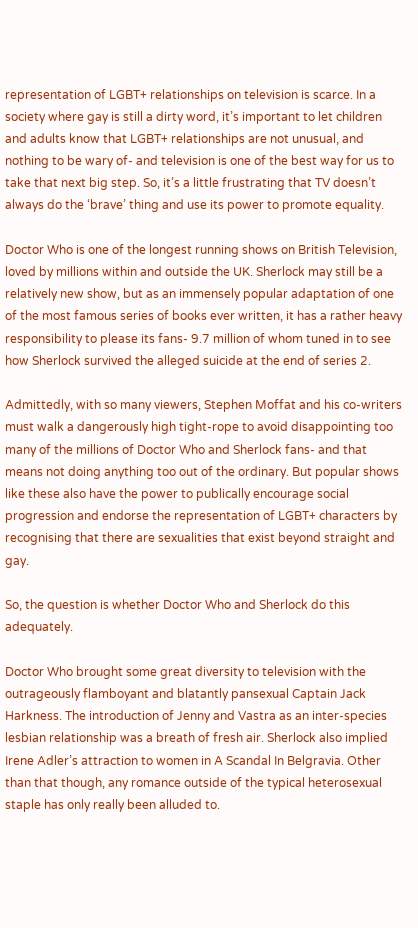representation of LGBT+ relationships on television is scarce. In a society where gay is still a dirty word, it’s important to let children and adults know that LGBT+ relationships are not unusual, and nothing to be wary of- and television is one of the best way for us to take that next big step. So, it’s a little frustrating that TV doesn’t always do the ‘brave’ thing and use its power to promote equality.

Doctor Who is one of the longest running shows on British Television, loved by millions within and outside the UK. Sherlock may still be a relatively new show, but as an immensely popular adaptation of one of the most famous series of books ever written, it has a rather heavy responsibility to please its fans- 9.7 million of whom tuned in to see how Sherlock survived the alleged suicide at the end of series 2.

Admittedly, with so many viewers, Stephen Moffat and his co-writers must walk a dangerously high tight-rope to avoid disappointing too many of the millions of Doctor Who and Sherlock fans- and that means not doing anything too out of the ordinary. But popular shows like these also have the power to publically encourage social progression and endorse the representation of LGBT+ characters by recognising that there are sexualities that exist beyond straight and gay.

So, the question is whether Doctor Who and Sherlock do this adequately.

Doctor Who brought some great diversity to television with the outrageously flamboyant and blatantly pansexual Captain Jack Harkness. The introduction of Jenny and Vastra as an inter-species lesbian relationship was a breath of fresh air. Sherlock also implied Irene Adler’s attraction to women in A Scandal In Belgravia. Other than that though, any romance outside of the typical heterosexual staple has only really been alluded to.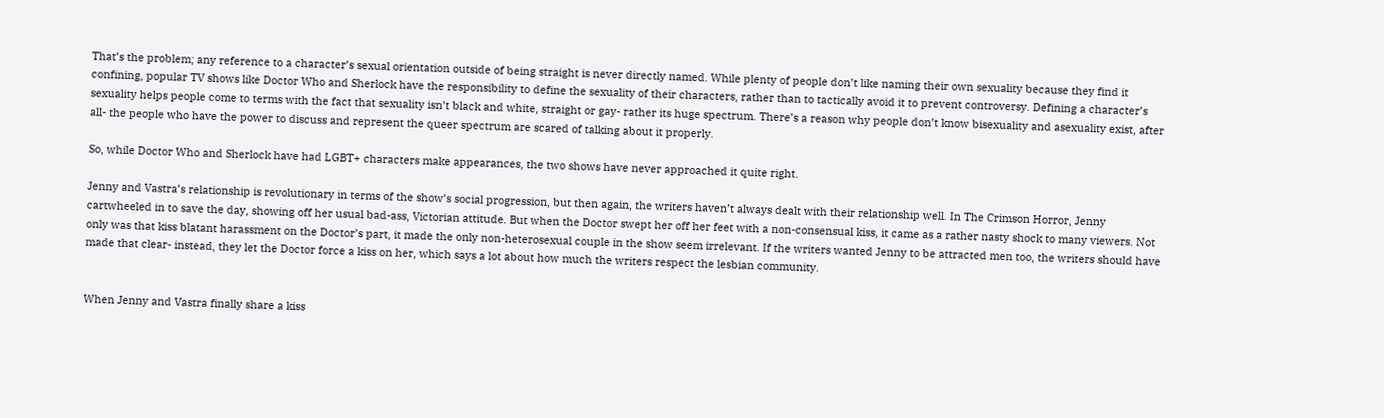That’s the problem; any reference to a character’s sexual orientation outside of being straight is never directly named. While plenty of people don’t like naming their own sexuality because they find it confining, popular TV shows like Doctor Who and Sherlock have the responsibility to define the sexuality of their characters, rather than to tactically avoid it to prevent controversy. Defining a character’s sexuality helps people come to terms with the fact that sexuality isn’t black and white, straight or gay- rather its huge spectrum. There’s a reason why people don’t know bisexuality and asexuality exist, after all- the people who have the power to discuss and represent the queer spectrum are scared of talking about it properly.

So, while Doctor Who and Sherlock have had LGBT+ characters make appearances, the two shows have never approached it quite right.

Jenny and Vastra’s relationship is revolutionary in terms of the show’s social progression, but then again, the writers haven’t always dealt with their relationship well. In The Crimson Horror, Jenny cartwheeled in to save the day, showing off her usual bad-ass, Victorian attitude. But when the Doctor swept her off her feet with a non-consensual kiss, it came as a rather nasty shock to many viewers. Not only was that kiss blatant harassment on the Doctor’s part, it made the only non-heterosexual couple in the show seem irrelevant. If the writers wanted Jenny to be attracted men too, the writers should have made that clear- instead, they let the Doctor force a kiss on her, which says a lot about how much the writers respect the lesbian community.


When Jenny and Vastra finally share a kiss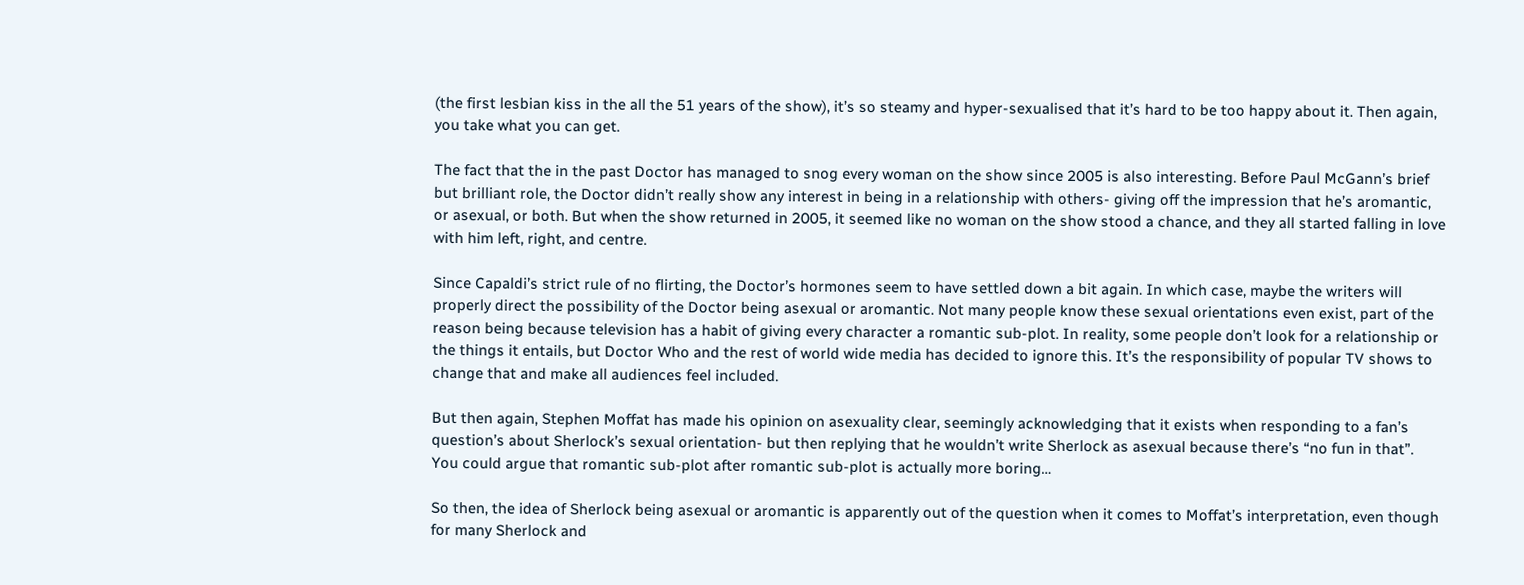(the first lesbian kiss in the all the 51 years of the show), it’s so steamy and hyper-sexualised that it’s hard to be too happy about it. Then again, you take what you can get.

The fact that the in the past Doctor has managed to snog every woman on the show since 2005 is also interesting. Before Paul McGann’s brief but brilliant role, the Doctor didn’t really show any interest in being in a relationship with others- giving off the impression that he’s aromantic, or asexual, or both. But when the show returned in 2005, it seemed like no woman on the show stood a chance, and they all started falling in love with him left, right, and centre.

Since Capaldi’s strict rule of no flirting, the Doctor’s hormones seem to have settled down a bit again. In which case, maybe the writers will properly direct the possibility of the Doctor being asexual or aromantic. Not many people know these sexual orientations even exist, part of the reason being because television has a habit of giving every character a romantic sub-plot. In reality, some people don’t look for a relationship or the things it entails, but Doctor Who and the rest of world wide media has decided to ignore this. It’s the responsibility of popular TV shows to change that and make all audiences feel included.

But then again, Stephen Moffat has made his opinion on asexuality clear, seemingly acknowledging that it exists when responding to a fan’s question’s about Sherlock’s sexual orientation- but then replying that he wouldn’t write Sherlock as asexual because there’s “no fun in that”. You could argue that romantic sub-plot after romantic sub-plot is actually more boring…

So then, the idea of Sherlock being asexual or aromantic is apparently out of the question when it comes to Moffat’s interpretation, even though for many Sherlock and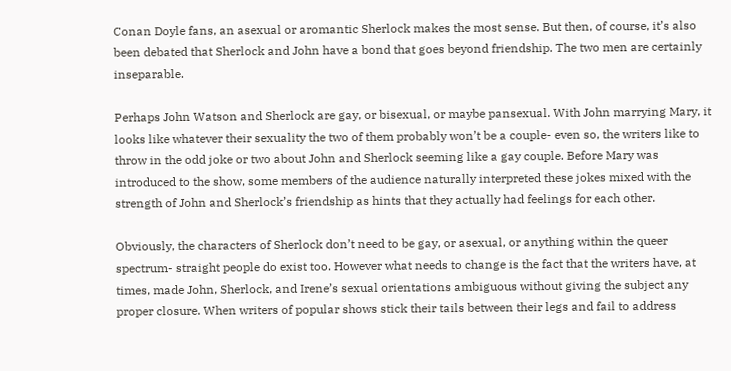Conan Doyle fans, an asexual or aromantic Sherlock makes the most sense. But then, of course, it’s also been debated that Sherlock and John have a bond that goes beyond friendship. The two men are certainly inseparable.

Perhaps John Watson and Sherlock are gay, or bisexual, or maybe pansexual. With John marrying Mary, it looks like whatever their sexuality the two of them probably won’t be a couple- even so, the writers like to throw in the odd joke or two about John and Sherlock seeming like a gay couple. Before Mary was introduced to the show, some members of the audience naturally interpreted these jokes mixed with the strength of John and Sherlock’s friendship as hints that they actually had feelings for each other.

Obviously, the characters of Sherlock don’t need to be gay, or asexual, or anything within the queer spectrum- straight people do exist too. However what needs to change is the fact that the writers have, at times, made John, Sherlock, and Irene’s sexual orientations ambiguous without giving the subject any proper closure. When writers of popular shows stick their tails between their legs and fail to address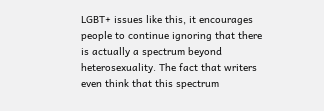LGBT+ issues like this, it encourages people to continue ignoring that there is actually a spectrum beyond heterosexuality. The fact that writers even think that this spectrum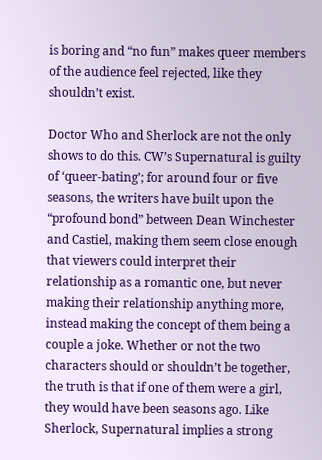is boring and “no fun” makes queer members of the audience feel rejected, like they shouldn’t exist.

Doctor Who and Sherlock are not the only shows to do this. CW’s Supernatural is guilty of ‘queer-bating’; for around four or five seasons, the writers have built upon the “profound bond” between Dean Winchester and Castiel, making them seem close enough that viewers could interpret their relationship as a romantic one, but never making their relationship anything more, instead making the concept of them being a couple a joke. Whether or not the two characters should or shouldn’t be together, the truth is that if one of them were a girl, they would have been seasons ago. Like Sherlock, Supernatural implies a strong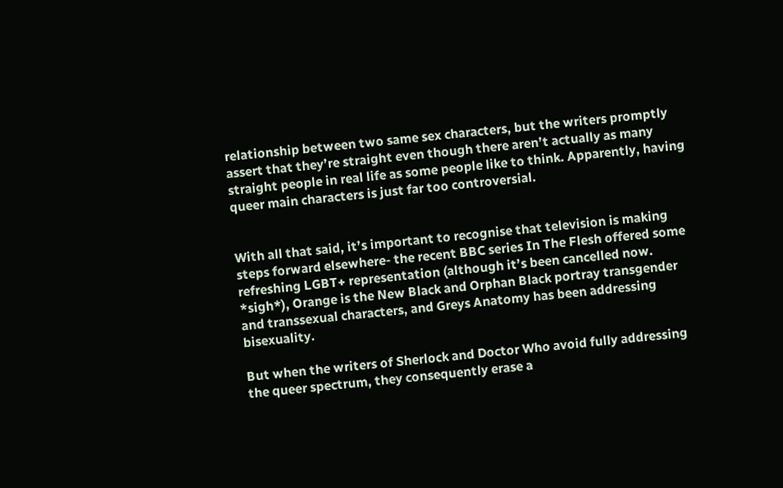relationship between two same sex characters, but the writers promptly assert that they’re straight even though there aren’t actually as many straight people in real life as some people like to think. Apparently, having queer main characters is just far too controversial.


With all that said, it’s important to recognise that television is making steps forward elsewhere- the recent BBC series In The Flesh offered some refreshing LGBT+ representation (although it’s been cancelled now. *sigh*), Orange is the New Black and Orphan Black portray transgender and transsexual characters, and Greys Anatomy has been addressing bisexuality.

But when the writers of Sherlock and Doctor Who avoid fully addressing the queer spectrum, they consequently erase a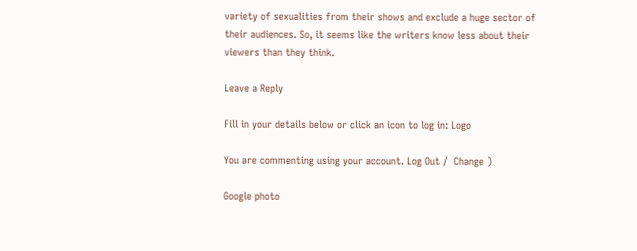variety of sexualities from their shows and exclude a huge sector of their audiences. So, it seems like the writers know less about their viewers than they think.

Leave a Reply

Fill in your details below or click an icon to log in: Logo

You are commenting using your account. Log Out /  Change )

Google photo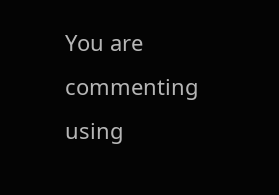You are commenting using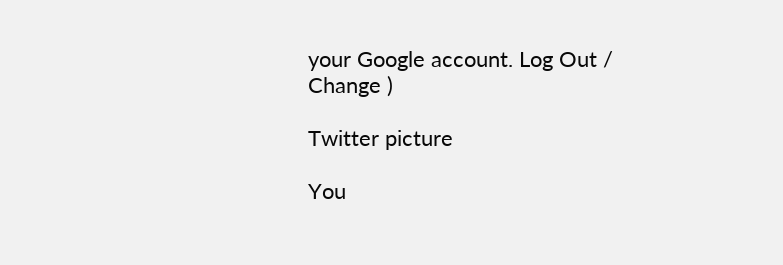your Google account. Log Out /  Change )

Twitter picture

You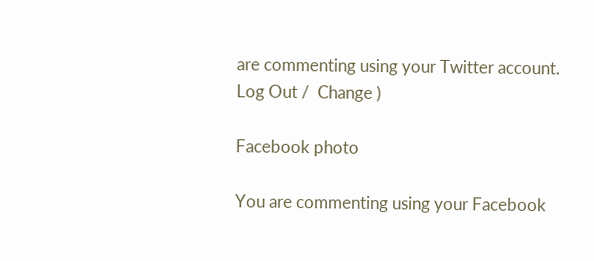are commenting using your Twitter account. Log Out /  Change )

Facebook photo

You are commenting using your Facebook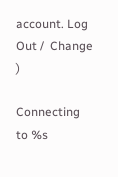account. Log Out /  Change )

Connecting to %s